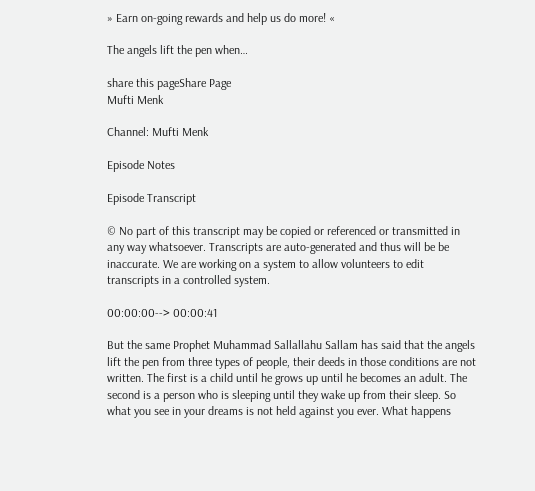» Earn on-going rewards and help us do more! «

The angels lift the pen when…

share this pageShare Page
Mufti Menk

Channel: Mufti Menk

Episode Notes

Episode Transcript

© No part of this transcript may be copied or referenced or transmitted in any way whatsoever. Transcripts are auto-generated and thus will be be inaccurate. We are working on a system to allow volunteers to edit transcripts in a controlled system.

00:00:00--> 00:00:41

But the same Prophet Muhammad Sallallahu Sallam has said that the angels lift the pen from three types of people, their deeds in those conditions are not written. The first is a child until he grows up until he becomes an adult. The second is a person who is sleeping until they wake up from their sleep. So what you see in your dreams is not held against you ever. What happens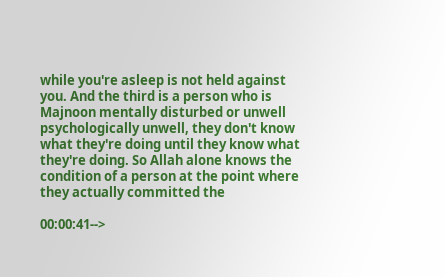while you're asleep is not held against you. And the third is a person who is Majnoon mentally disturbed or unwell psychologically unwell, they don't know what they're doing until they know what they're doing. So Allah alone knows the condition of a person at the point where they actually committed the

00:00:41-->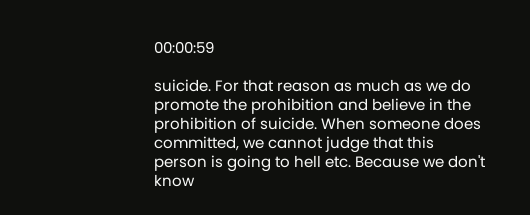00:00:59

suicide. For that reason as much as we do promote the prohibition and believe in the prohibition of suicide. When someone does committed, we cannot judge that this person is going to hell etc. Because we don't know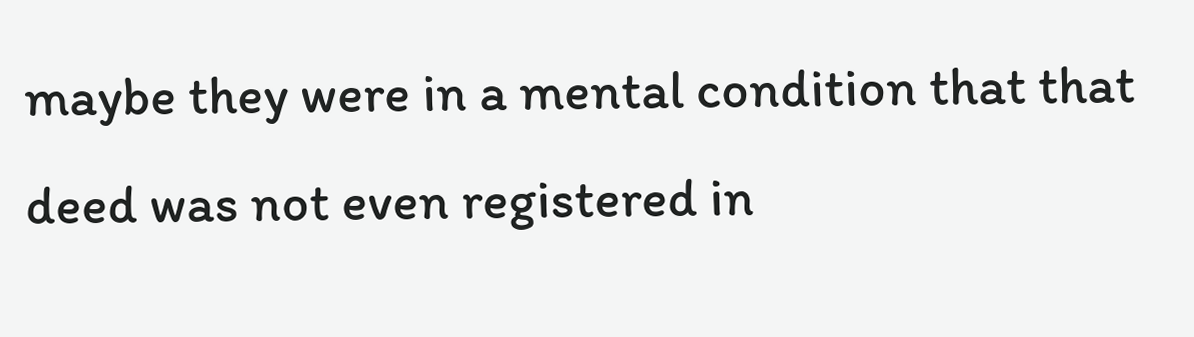maybe they were in a mental condition that that deed was not even registered in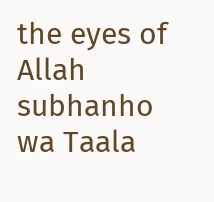the eyes of Allah subhanho wa Taala